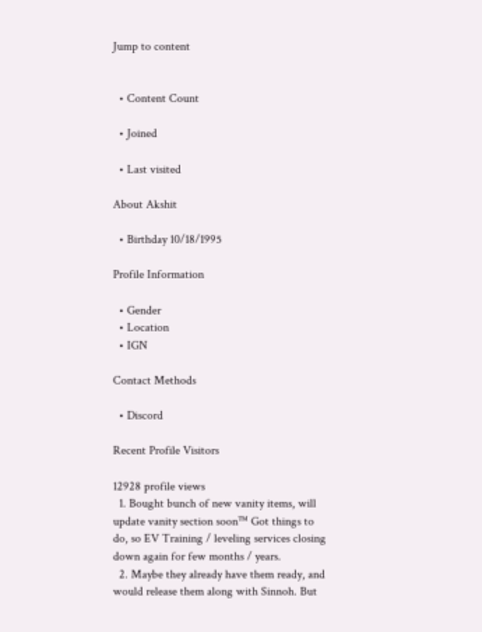Jump to content


  • Content Count

  • Joined

  • Last visited

About Akshit

  • Birthday 10/18/1995

Profile Information

  • Gender
  • Location
  • IGN

Contact Methods

  • Discord

Recent Profile Visitors

12928 profile views
  1. Bought bunch of new vanity items, will update vanity section soon™ Got things to do, so EV Training / leveling services closing down again for few months / years.
  2. Maybe they already have them ready, and would release them along with Sinnoh. But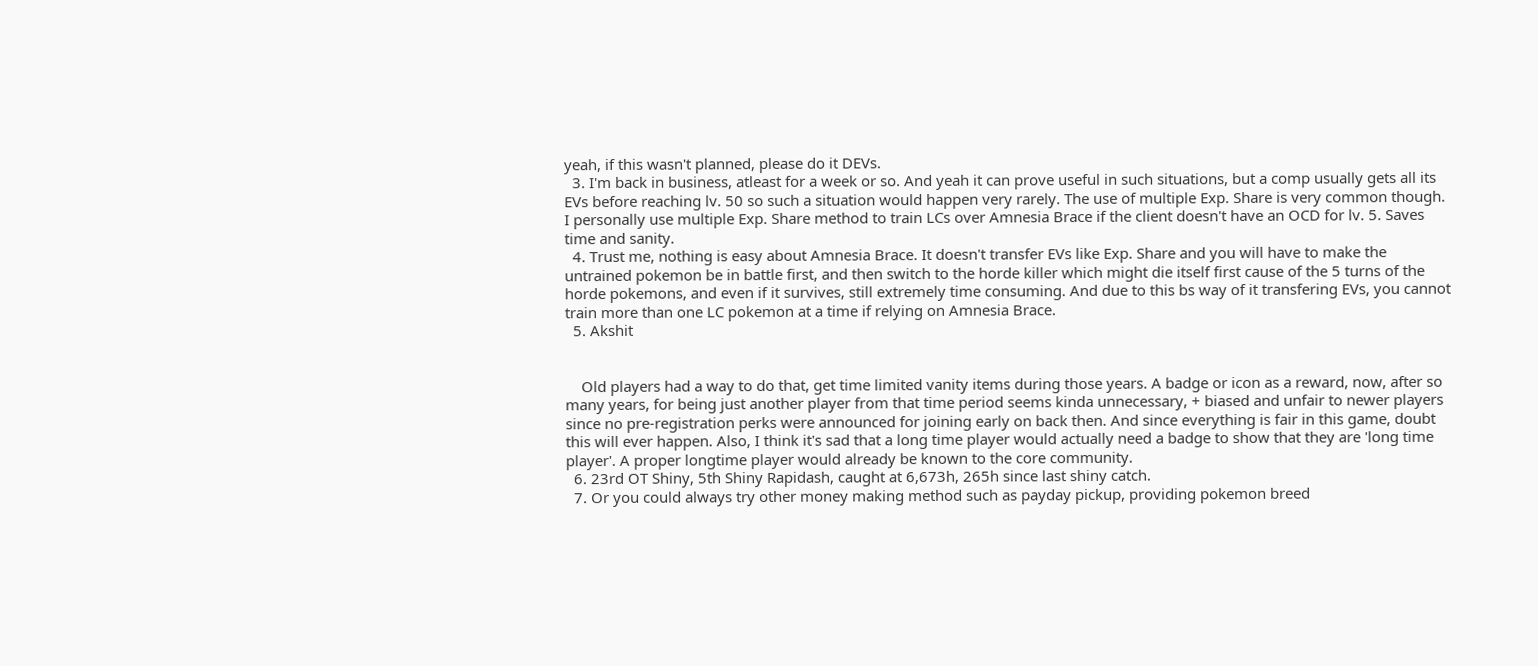yeah, if this wasn't planned, please do it DEVs.
  3. I'm back in business, atleast for a week or so. And yeah it can prove useful in such situations, but a comp usually gets all its EVs before reaching lv. 50 so such a situation would happen very rarely. The use of multiple Exp. Share is very common though. I personally use multiple Exp. Share method to train LCs over Amnesia Brace if the client doesn't have an OCD for lv. 5. Saves time and sanity.
  4. Trust me, nothing is easy about Amnesia Brace. It doesn't transfer EVs like Exp. Share and you will have to make the untrained pokemon be in battle first, and then switch to the horde killer which might die itself first cause of the 5 turns of the horde pokemons, and even if it survives, still extremely time consuming. And due to this bs way of it transfering EVs, you cannot train more than one LC pokemon at a time if relying on Amnesia Brace.
  5. Akshit


    Old players had a way to do that, get time limited vanity items during those years. A badge or icon as a reward, now, after so many years, for being just another player from that time period seems kinda unnecessary, + biased and unfair to newer players since no pre-registration perks were announced for joining early on back then. And since everything is fair in this game, doubt this will ever happen. Also, I think it's sad that a long time player would actually need a badge to show that they are 'long time player'. A proper longtime player would already be known to the core community.
  6. 23rd OT Shiny, 5th Shiny Rapidash, caught at 6,673h, 265h since last shiny catch.
  7. Or you could always try other money making method such as payday pickup, providing pokemon breed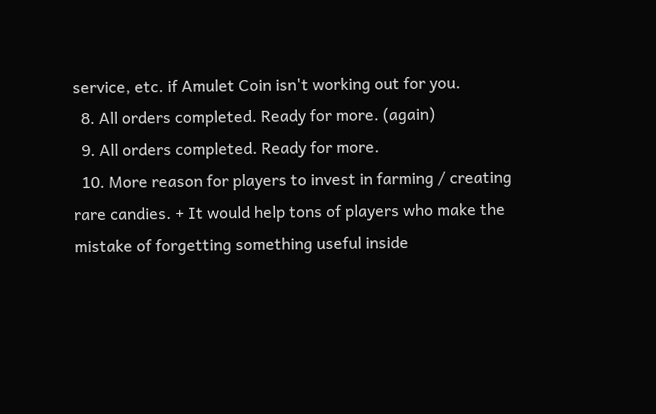service, etc. if Amulet Coin isn't working out for you.
  8. All orders completed. Ready for more. (again)
  9. All orders completed. Ready for more.
  10. More reason for players to invest in farming / creating rare candies. + It would help tons of players who make the mistake of forgetting something useful inside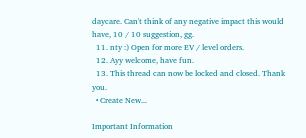daycare. Can't think of any negative impact this would have, 10 / 10 suggestion, gg.
  11. nty :) Open for more EV / level orders.
  12. Ayy welcome, have fun.
  13. This thread can now be locked and closed. Thank you.
  • Create New...

Important Information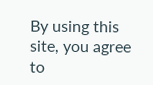By using this site, you agree to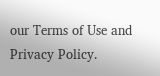our Terms of Use and Privacy Policy.